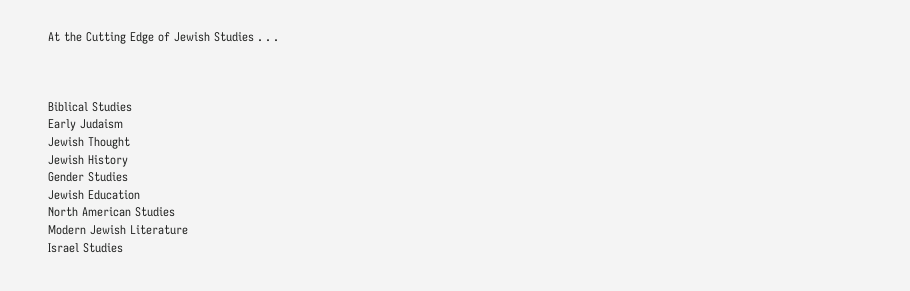At the Cutting Edge of Jewish Studies . . .



Biblical Studies
Early Judaism
Jewish Thought
Jewish History
Gender Studies
Jewish Education
North American Studies
Modern Jewish Literature
Israel Studies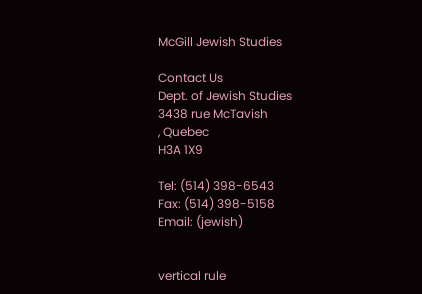McGill Jewish Studies

Contact Us
Dept. of Jewish Studies
3438 rue McTavish
, Quebec
H3A 1X9

Tel: (514) 398-6543
Fax: (514) 398-5158
Email: (jewish)


vertical rule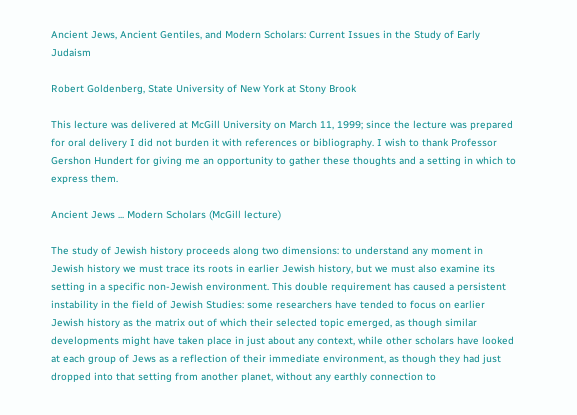Ancient Jews, Ancient Gentiles, and Modern Scholars: Current Issues in the Study of Early Judaism

Robert Goldenberg, State University of New York at Stony Brook

This lecture was delivered at McGill University on March 11, 1999; since the lecture was prepared for oral delivery I did not burden it with references or bibliography. I wish to thank Professor Gershon Hundert for giving me an opportunity to gather these thoughts and a setting in which to express them.

Ancient Jews ... Modern Scholars (McGill lecture)

The study of Jewish history proceeds along two dimensions: to understand any moment in Jewish history we must trace its roots in earlier Jewish history, but we must also examine its setting in a specific non-Jewish environment. This double requirement has caused a persistent instability in the field of Jewish Studies: some researchers have tended to focus on earlier Jewish history as the matrix out of which their selected topic emerged, as though similar developments might have taken place in just about any context, while other scholars have looked at each group of Jews as a reflection of their immediate environment, as though they had just dropped into that setting from another planet, without any earthly connection to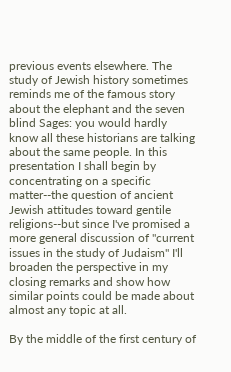previous events elsewhere. The study of Jewish history sometimes reminds me of the famous story about the elephant and the seven blind Sages: you would hardly know all these historians are talking about the same people. In this presentation I shall begin by concentrating on a specific matter--the question of ancient Jewish attitudes toward gentile religions--but since I've promised a more general discussion of "current issues in the study of Judaism" I'll broaden the perspective in my closing remarks and show how similar points could be made about almost any topic at all.

By the middle of the first century of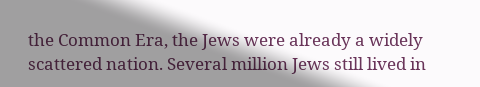the Common Era, the Jews were already a widely scattered nation. Several million Jews still lived in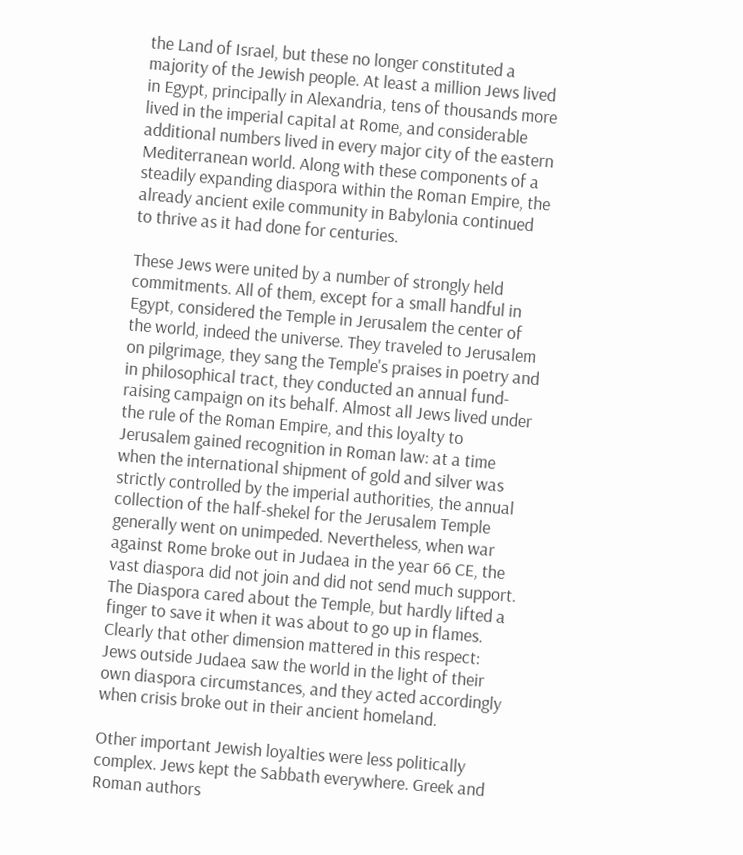the Land of Israel, but these no longer constituted a majority of the Jewish people. At least a million Jews lived in Egypt, principally in Alexandria, tens of thousands more lived in the imperial capital at Rome, and considerable additional numbers lived in every major city of the eastern Mediterranean world. Along with these components of a steadily expanding diaspora within the Roman Empire, the already ancient exile community in Babylonia continued to thrive as it had done for centuries.

These Jews were united by a number of strongly held commitments. All of them, except for a small handful in Egypt, considered the Temple in Jerusalem the center of the world, indeed the universe. They traveled to Jerusalem on pilgrimage, they sang the Temple's praises in poetry and in philosophical tract, they conducted an annual fund-raising campaign on its behalf. Almost all Jews lived under the rule of the Roman Empire, and this loyalty to Jerusalem gained recognition in Roman law: at a time when the international shipment of gold and silver was strictly controlled by the imperial authorities, the annual collection of the half-shekel for the Jerusalem Temple generally went on unimpeded. Nevertheless, when war against Rome broke out in Judaea in the year 66 CE, the vast diaspora did not join and did not send much support. The Diaspora cared about the Temple, but hardly lifted a finger to save it when it was about to go up in flames. Clearly that other dimension mattered in this respect: Jews outside Judaea saw the world in the light of their own diaspora circumstances, and they acted accordingly when crisis broke out in their ancient homeland.

Other important Jewish loyalties were less politically complex. Jews kept the Sabbath everywhere. Greek and Roman authors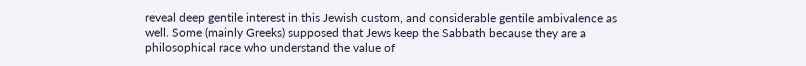reveal deep gentile interest in this Jewish custom, and considerable gentile ambivalence as well. Some (mainly Greeks) supposed that Jews keep the Sabbath because they are a philosophical race who understand the value of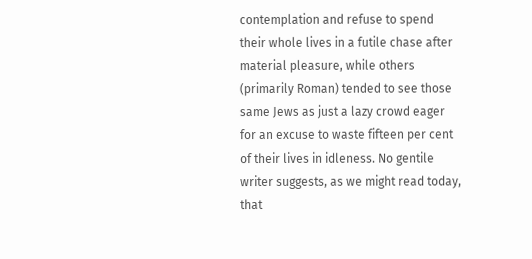contemplation and refuse to spend their whole lives in a futile chase after material pleasure, while others (primarily Roman) tended to see those same Jews as just a lazy crowd eager for an excuse to waste fifteen per cent of their lives in idleness. No gentile writer suggests, as we might read today, that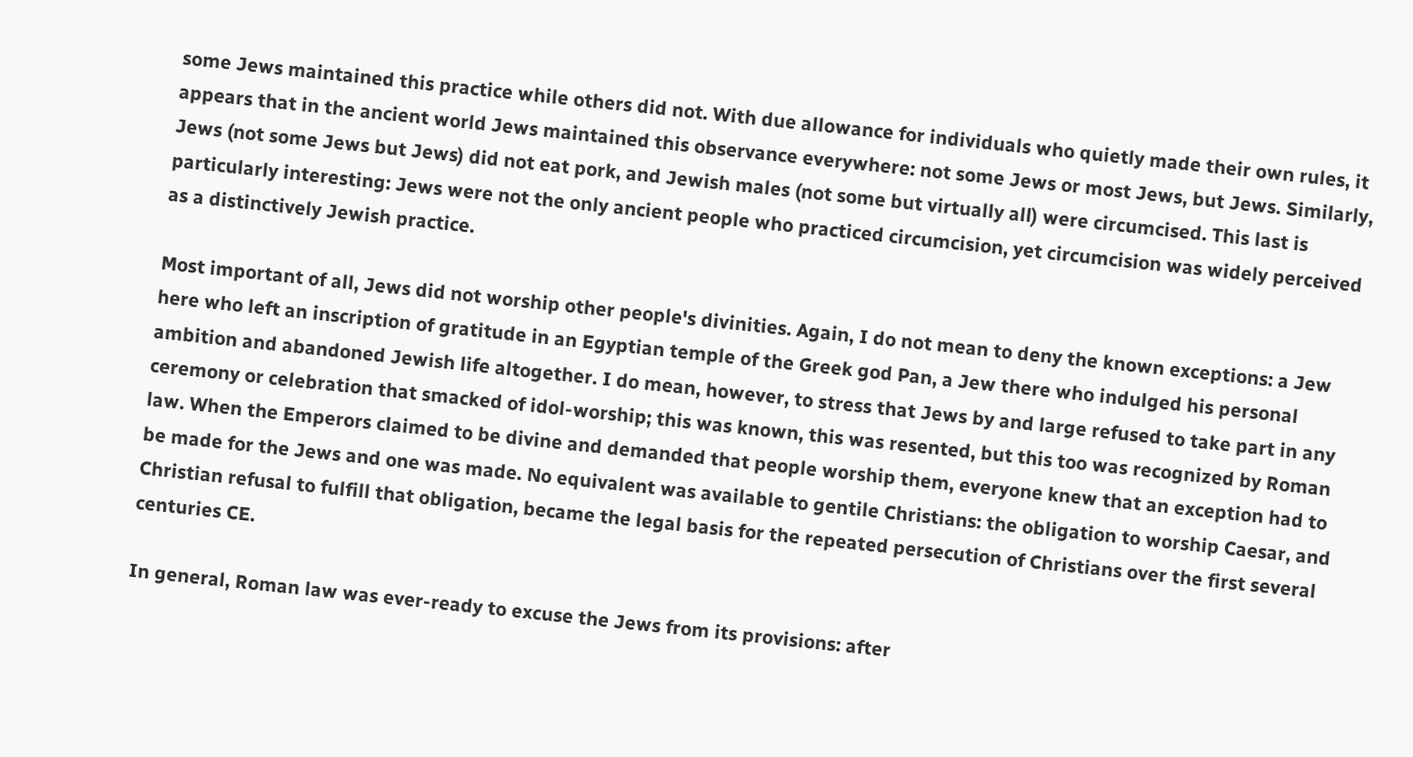some Jews maintained this practice while others did not. With due allowance for individuals who quietly made their own rules, it appears that in the ancient world Jews maintained this observance everywhere: not some Jews or most Jews, but Jews. Similarly, Jews (not some Jews but Jews) did not eat pork, and Jewish males (not some but virtually all) were circumcised. This last is particularly interesting: Jews were not the only ancient people who practiced circumcision, yet circumcision was widely perceived as a distinctively Jewish practice.

Most important of all, Jews did not worship other people's divinities. Again, I do not mean to deny the known exceptions: a Jew here who left an inscription of gratitude in an Egyptian temple of the Greek god Pan, a Jew there who indulged his personal ambition and abandoned Jewish life altogether. I do mean, however, to stress that Jews by and large refused to take part in any ceremony or celebration that smacked of idol-worship; this was known, this was resented, but this too was recognized by Roman law. When the Emperors claimed to be divine and demanded that people worship them, everyone knew that an exception had to be made for the Jews and one was made. No equivalent was available to gentile Christians: the obligation to worship Caesar, and Christian refusal to fulfill that obligation, became the legal basis for the repeated persecution of Christians over the first several centuries CE.

In general, Roman law was ever-ready to excuse the Jews from its provisions: after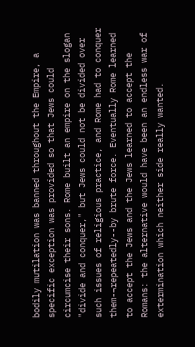bodily mutilation was banned throughout the Empire, a specific exception was provided so that Jews could circumcise their sons. Rome built an empire on the slogan "divide and conquer," but Jews could not be divided over such issues of religious practice, and Rome had to conquer them-¬repeatedly--by brute force. Eventually Rome learned to accept the Jews and the Jews learned to accept the Romans: the alternative would have been an endless war of extermination which neither side really wanted.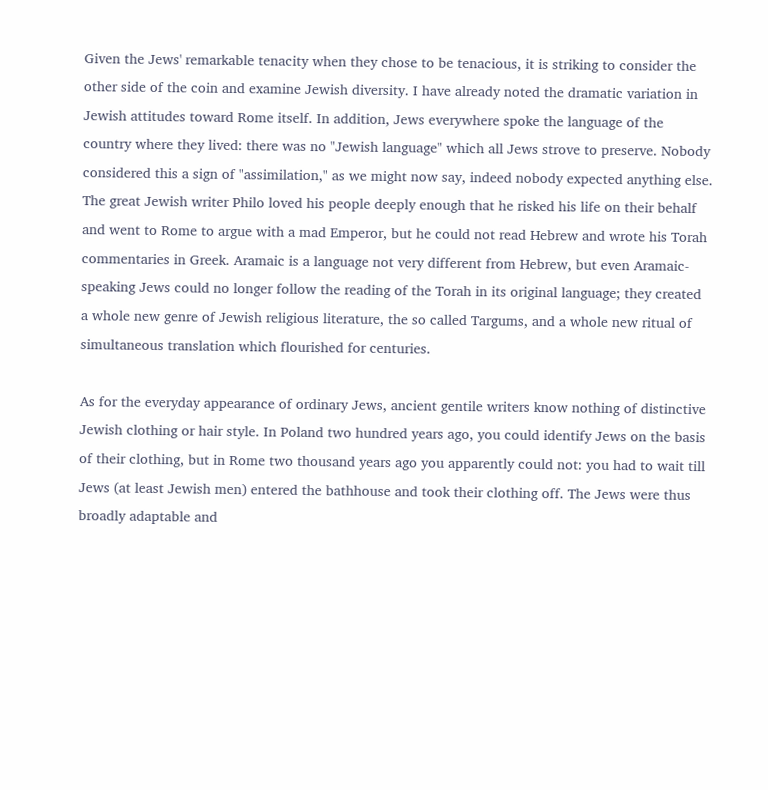Given the Jews' remarkable tenacity when they chose to be tenacious, it is striking to consider the other side of the coin and examine Jewish diversity. I have already noted the dramatic variation in Jewish attitudes toward Rome itself. In addition, Jews everywhere spoke the language of the country where they lived: there was no "Jewish language" which all Jews strove to preserve. Nobody considered this a sign of "assimilation," as we might now say, indeed nobody expected anything else. The great Jewish writer Philo loved his people deeply enough that he risked his life on their behalf and went to Rome to argue with a mad Emperor, but he could not read Hebrew and wrote his Torah commentaries in Greek. Aramaic is a language not very different from Hebrew, but even Aramaic-speaking Jews could no longer follow the reading of the Torah in its original language; they created a whole new genre of Jewish religious literature, the so called Targums, and a whole new ritual of simultaneous translation which flourished for centuries.

As for the everyday appearance of ordinary Jews, ancient gentile writers know nothing of distinctive Jewish clothing or hair style. In Poland two hundred years ago, you could identify Jews on the basis of their clothing, but in Rome two thousand years ago you apparently could not: you had to wait till Jews (at least Jewish men) entered the bathhouse and took their clothing off. The Jews were thus broadly adaptable and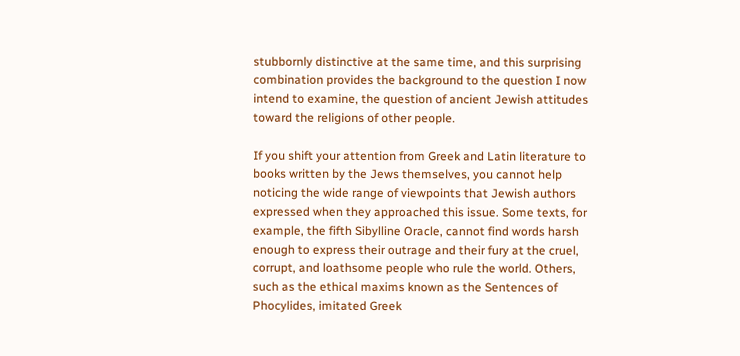stubbornly distinctive at the same time, and this surprising combination provides the background to the question I now intend to examine, the question of ancient Jewish attitudes toward the religions of other people.

If you shift your attention from Greek and Latin literature to books written by the Jews themselves, you cannot help noticing the wide range of viewpoints that Jewish authors expressed when they approached this issue. Some texts, for example, the fifth Sibylline Oracle, cannot find words harsh enough to express their outrage and their fury at the cruel, corrupt, and loathsome people who rule the world. Others, such as the ethical maxims known as the Sentences of Phocylides, imitated Greek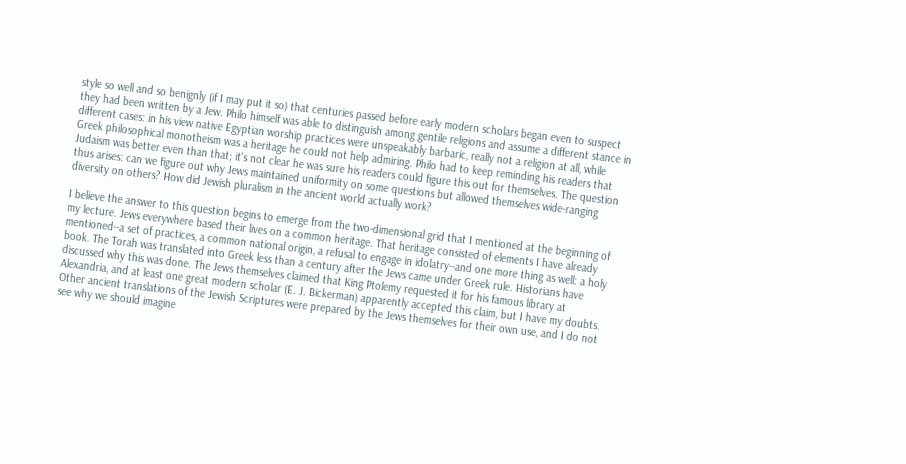style so well and so benignly (if I may put it so) that centuries passed before early modern scholars began even to suspect they had been written by a Jew. Philo himself was able to distinguish among gentile religions and assume a different stance in different cases: in his view native Egyptian worship practices were unspeakably barbaric, really not a religion at all, while Greek philosophical monotheism was a heritage he could not help admiring. Philo had to keep reminding his readers that Judaism was better even than that; it's not clear he was sure his readers could figure this out for themselves. The question thus arises: can we figure out why Jews maintained uniformity on some questions but allowed themselves wide-ranging diversity on others? How did Jewish pluralism in the ancient world actually work?

I believe the answer to this question begins to emerge from the two-dimensional grid that I mentioned at the beginning of my lecture. Jews everywhere based their lives on a common heritage. That heritage consisted of elements I have already mentioned--a set of practices, a common national origin, a refusal to engage in idolatry--and one more thing as well: a holy book. The Torah was translated into Greek less than a century after the Jews came under Greek rule. Historians have discussed why this was done. The Jews themselves claimed that King Ptolemy requested it for his famous library at Alexandria, and at least one great modern scholar (E. J. Bickerman) apparently accepted this claim, but I have my doubts. Other ancient translations of the Jewish Scriptures were prepared by the Jews themselves for their own use, and I do not see why we should imagine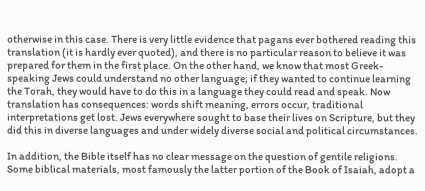otherwise in this case. There is very little evidence that pagans ever bothered reading this translation (it is hardly ever quoted), and there is no particular reason to believe it was prepared for them in the first place. On the other hand, we know that most Greek-speaking Jews could understand no other language; if they wanted to continue learning the Torah, they would have to do this in a language they could read and speak. Now translation has consequences: words shift meaning, errors occur, traditional interpretations get lost. Jews everywhere sought to base their lives on Scripture, but they did this in diverse languages and under widely diverse social and political circumstances.

In addition, the Bible itself has no clear message on the question of gentile religions. Some biblical materials, most famously the latter portion of the Book of Isaiah, adopt a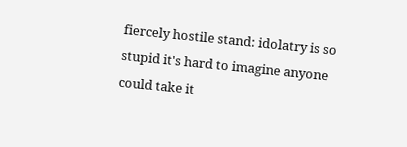fiercely hostile stand: idolatry is so stupid it's hard to imagine anyone could take it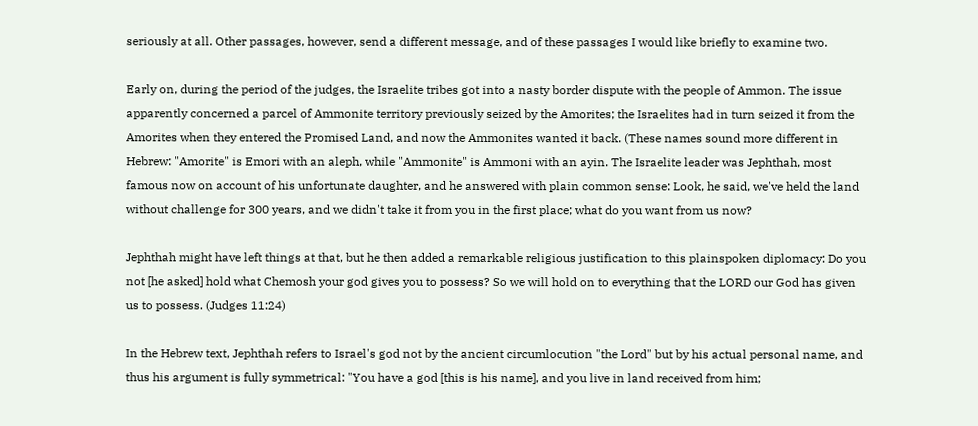seriously at all. Other passages, however, send a different message, and of these passages I would like briefly to examine two.

Early on, during the period of the judges, the Israelite tribes got into a nasty border dispute with the people of Ammon. The issue apparently concerned a parcel of Ammonite territory previously seized by the Amorites; the Israelites had in turn seized it from the Amorites when they entered the Promised Land, and now the Ammonites wanted it back. (These names sound more different in Hebrew: "Amorite" is Emori with an aleph, while "Ammonite" is Ammoni with an ayin. The Israelite leader was Jephthah, most famous now on account of his unfortunate daughter, and he answered with plain common sense: Look, he said, we've held the land without challenge for 300 years, and we didn't take it from you in the first place; what do you want from us now?

Jephthah might have left things at that, but he then added a remarkable religious justification to this plainspoken diplomacy: Do you not [he asked] hold what Chemosh your god gives you to possess? So we will hold on to everything that the LORD our God has given us to possess. (Judges 11:24)

In the Hebrew text, Jephthah refers to Israel's god not by the ancient circumlocution "the Lord" but by his actual personal name, and thus his argument is fully symmetrical: "You have a god [this is his name], and you live in land received from him;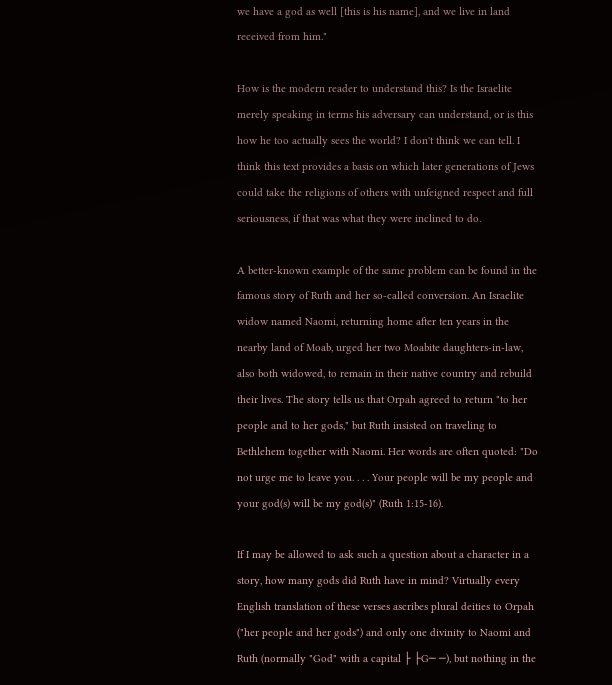we have a god as well [this is his name], and we live in land received from him."

How is the modern reader to understand this? Is the Israelite merely speaking in terms his adversary can understand, or is this how he too actually sees the world? I don't think we can tell. I think this text provides a basis on which later generations of Jews could take the religions of others with unfeigned respect and full seriousness, if that was what they were inclined to do.

A better-known example of the same problem can be found in the famous story of Ruth and her so-called conversion. An Israelite widow named Naomi, returning home after ten years in the nearby land of Moab, urged her two Moabite daughters-in-law, also both widowed, to remain in their native country and rebuild their lives. The story tells us that Orpah agreed to return "to her people and to her gods," but Ruth insisted on traveling to Bethlehem together with Naomi. Her words are often quoted: "Do not urge me to leave you. . . . Your people will be my people and your god(s) will be my god(s)" (Ruth 1:15-16).

If I may be allowed to ask such a question about a character in a story, how many gods did Ruth have in mind? Virtually every English translation of these verses ascribes plural deities to Orpah ("her people and her gods") and only one divinity to Naomi and Ruth (normally "God" with a capital ├ ├G─ ─), but nothing in the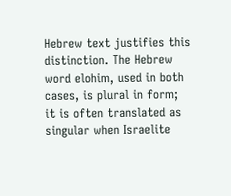Hebrew text justifies this distinction. The Hebrew word elohim, used in both cases, is plural in form; it is often translated as singular when Israelite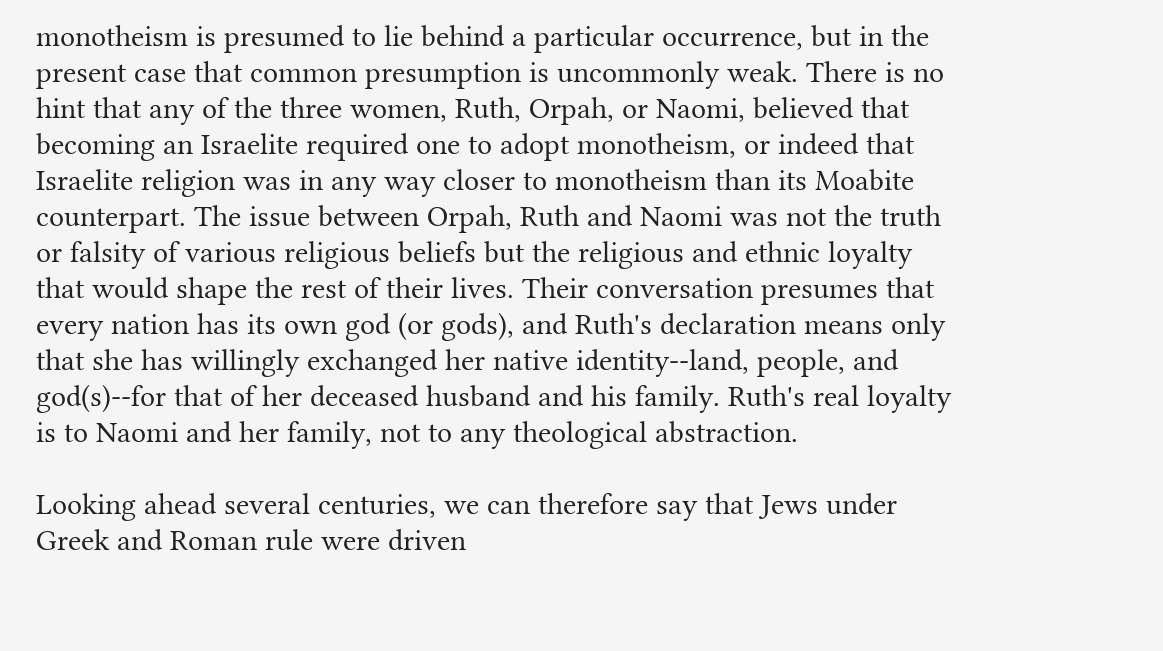monotheism is presumed to lie behind a particular occurrence, but in the present case that common presumption is uncommonly weak. There is no hint that any of the three women, Ruth, Orpah, or Naomi, believed that becoming an Israelite required one to adopt monotheism, or indeed that Israelite religion was in any way closer to monotheism than its Moabite counterpart. The issue between Orpah, Ruth and Naomi was not the truth or falsity of various religious beliefs but the religious and ethnic loyalty that would shape the rest of their lives. Their conversation presumes that every nation has its own god (or gods), and Ruth's declaration means only that she has willingly exchanged her native identity--land, people, and god(s)--for that of her deceased husband and his family. Ruth's real loyalty is to Naomi and her family, not to any theological abstraction.

Looking ahead several centuries, we can therefore say that Jews under Greek and Roman rule were driven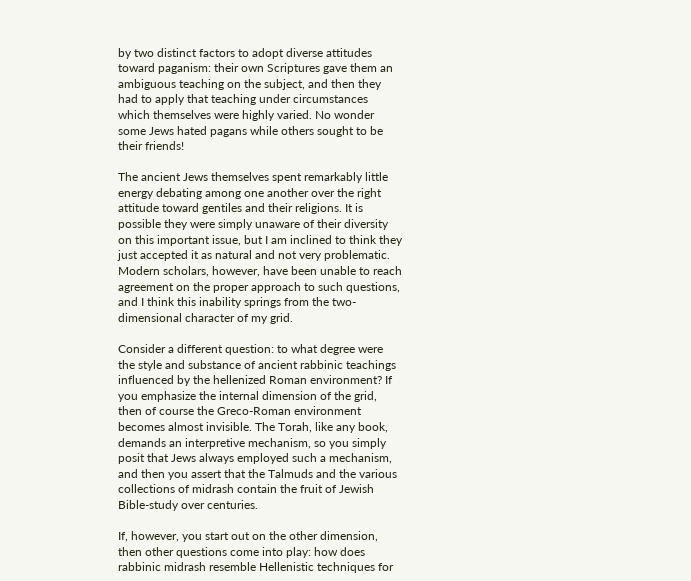by two distinct factors to adopt diverse attitudes toward paganism: their own Scriptures gave them an ambiguous teaching on the subject, and then they had to apply that teaching under circumstances which themselves were highly varied. No wonder some Jews hated pagans while others sought to be their friends!

The ancient Jews themselves spent remarkably little energy debating among one another over the right attitude toward gentiles and their religions. It is possible they were simply unaware of their diversity on this important issue, but I am inclined to think they just accepted it as natural and not very problematic. Modern scholars, however, have been unable to reach agreement on the proper approach to such questions, and I think this inability springs from the two-dimensional character of my grid.

Consider a different question: to what degree were the style and substance of ancient rabbinic teachings influenced by the hellenized Roman environment? If you emphasize the internal dimension of the grid, then of course the Greco-Roman environment becomes almost invisible. The Torah, like any book, demands an interpretive mechanism, so you simply posit that Jews always employed such a mechanism, and then you assert that the Talmuds and the various collections of midrash contain the fruit of Jewish Bible-study over centuries.

If, however, you start out on the other dimension, then other questions come into play: how does rabbinic midrash resemble Hellenistic techniques for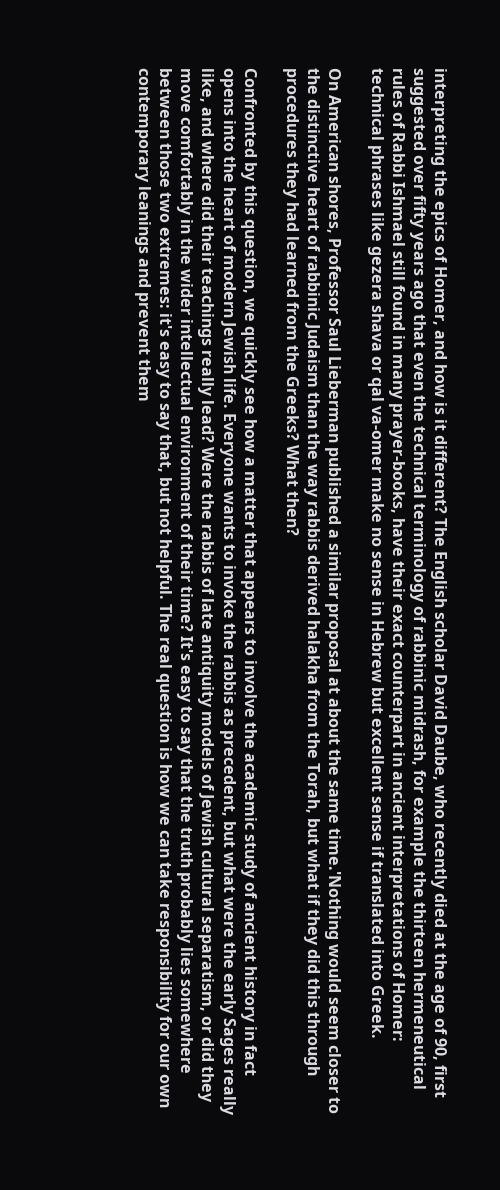interpreting the epics of Homer, and how is it different? The English scholar David Daube, who recently died at the age of 90, first suggested over fifty years ago that even the technical terminology of rabbinic midrash, for example the thirteen hermeneutical rules of Rabbi Ishmael still found in many prayer-books, have their exact counterpart in ancient interpretations of Homer: technical phrases like gezera shava or qal va-omer make no sense in Hebrew but excellent sense if translated into Greek.

On American shores, Professor Saul Lieberman published a similar proposal at about the same time.'Nothing would seem closer to the distinctive heart of rabbinic Judaism than the way rabbis derived halakha from the Torah, but what if they did this through procedures they had learned from the Greeks? What then?

Confronted by this question, we quickly see how a matter that appears to involve the academic study of ancient history in fact opens into the heart of modern Jewish life. Everyone wants to invoke the rabbis as precedent, but what were the early Sages really like, and where did their teachings really lead? Were the rabbis of late antiquity models of Jewish cultural separatism, or did they move comfortably in the wider intellectual environment of their time? It's easy to say that the truth probably lies somewhere between those two extremes: it's easy to say that, but not helpful. The real question is how we can take responsibility for our own contemporary leanings and prevent them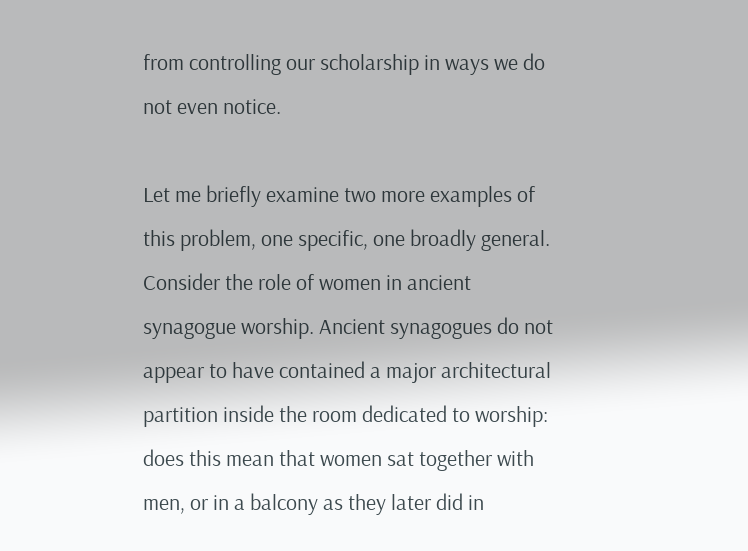from controlling our scholarship in ways we do not even notice.

Let me briefly examine two more examples of this problem, one specific, one broadly general. Consider the role of women in ancient synagogue worship. Ancient synagogues do not appear to have contained a major architectural partition inside the room dedicated to worship: does this mean that women sat together with men, or in a balcony as they later did in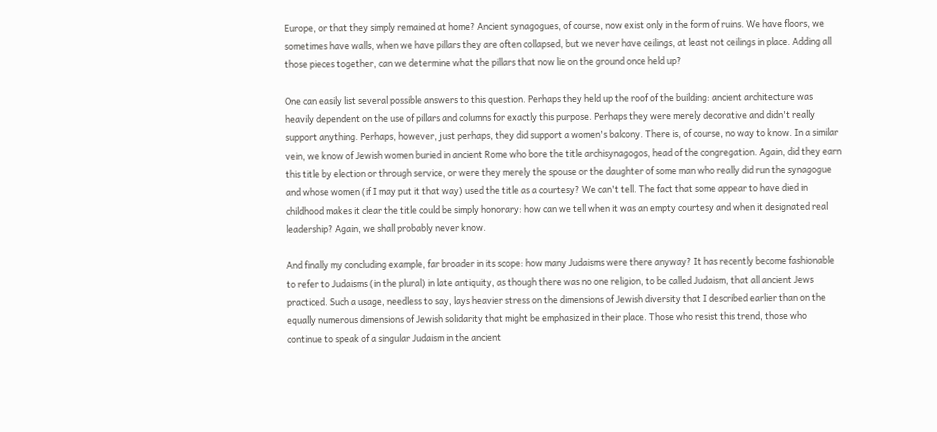Europe, or that they simply remained at home? Ancient synagogues, of course, now exist only in the form of ruins. We have floors, we sometimes have walls, when we have pillars they are often collapsed, but we never have ceilings, at least not ceilings in place. Adding all those pieces together, can we determine what the pillars that now lie on the ground once held up?

One can easily list several possible answers to this question. Perhaps they held up the roof of the building: ancient architecture was heavily dependent on the use of pillars and columns for exactly this purpose. Perhaps they were merely decorative and didn't really support anything. Perhaps, however, just perhaps, they did support a women's balcony. There is, of course, no way to know. In a similar vein, we know of Jewish women buried in ancient Rome who bore the title archisynagogos, head of the congregation. Again, did they earn this title by election or through service, or were they merely the spouse or the daughter of some man who really did run the synagogue and whose women (if I may put it that way) used the title as a courtesy? We can't tell. The fact that some appear to have died in childhood makes it clear the title could be simply honorary: how can we tell when it was an empty courtesy and when it designated real leadership? Again, we shall probably never know.

And finally my concluding example, far broader in its scope: how many Judaisms were there anyway? It has recently become fashionable to refer to Judaisms (in the plural) in late antiquity, as though there was no one religion, to be called Judaism, that all ancient Jews practiced. Such a usage, needless to say, lays heavier stress on the dimensions of Jewish diversity that I described earlier than on the equally numerous dimensions of Jewish solidarity that might be emphasized in their place. Those who resist this trend, those who continue to speak of a singular Judaism in the ancient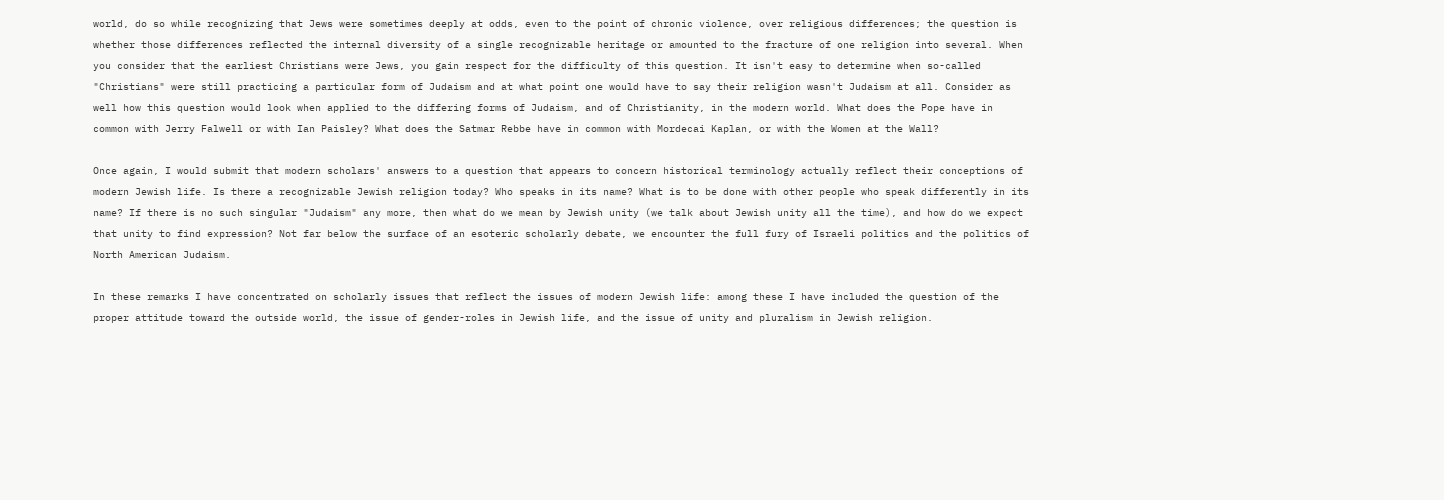world, do so while recognizing that Jews were sometimes deeply at odds, even to the point of chronic violence, over religious differences; the question is whether those differences reflected the internal diversity of a single recognizable heritage or amounted to the fracture of one religion into several. When you consider that the earliest Christians were Jews, you gain respect for the difficulty of this question. It isn't easy to determine when so-called "Christians" were still practicing a particular form of Judaism and at what point one would have to say their religion wasn't Judaism at all. Consider as well how this question would look when applied to the differing forms of Judaism, and of Christianity, in the modern world. What does the Pope have in common with Jerry Falwell or with Ian Paisley? What does the Satmar Rebbe have in common with Mordecai Kaplan, or with the Women at the Wall?

Once again, I would submit that modern scholars' answers to a question that appears to concern historical terminology actually reflect their conceptions of modern Jewish life. Is there a recognizable Jewish religion today? Who speaks in its name? What is to be done with other people who speak differently in its name? If there is no such singular "Judaism" any more, then what do we mean by Jewish unity (we talk about Jewish unity all the time), and how do we expect that unity to find expression? Not far below the surface of an esoteric scholarly debate, we encounter the full fury of Israeli politics and the politics of North American Judaism.

In these remarks I have concentrated on scholarly issues that reflect the issues of modern Jewish life: among these I have included the question of the proper attitude toward the outside world, the issue of gender-roles in Jewish life, and the issue of unity and pluralism in Jewish religion.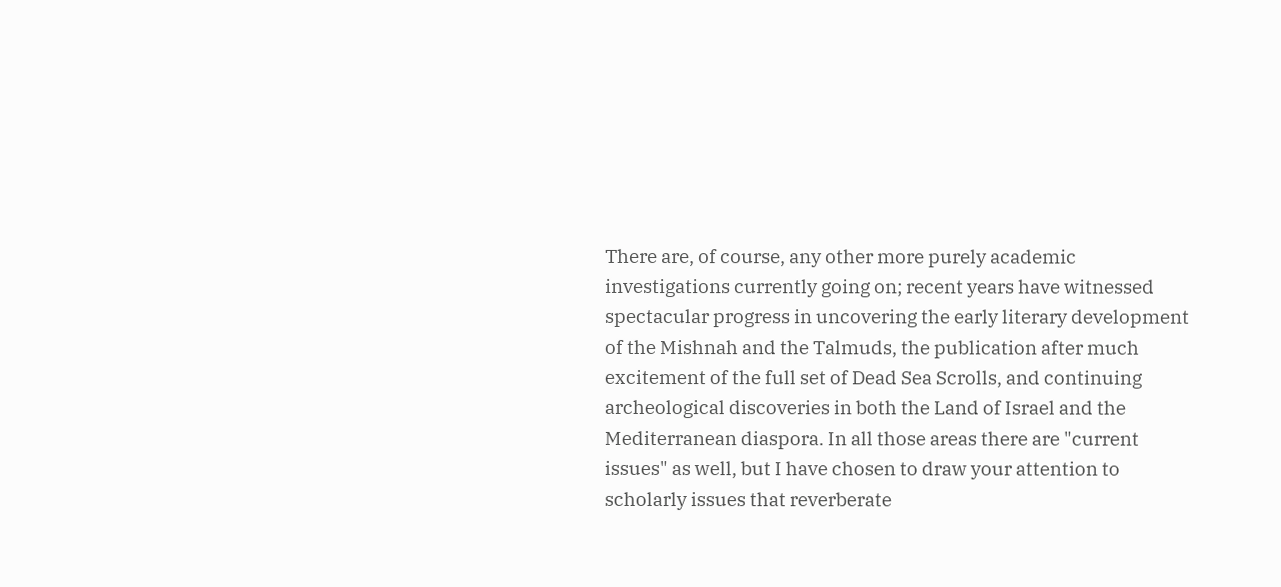There are, of course, any other more purely academic investigations currently going on; recent years have witnessed spectacular progress in uncovering the early literary development of the Mishnah and the Talmuds, the publication after much excitement of the full set of Dead Sea Scrolls, and continuing archeological discoveries in both the Land of Israel and the Mediterranean diaspora. In all those areas there are "current issues" as well, but I have chosen to draw your attention to scholarly issues that reverberate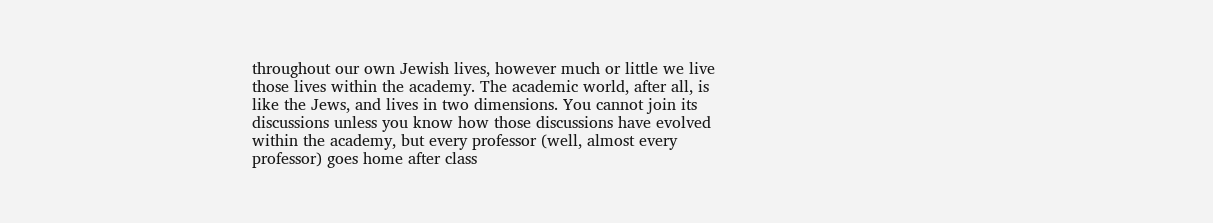throughout our own Jewish lives, however much or little we live those lives within the academy. The academic world, after all, is like the Jews, and lives in two dimensions. You cannot join its discussions unless you know how those discussions have evolved within the academy, but every professor (well, almost every professor) goes home after class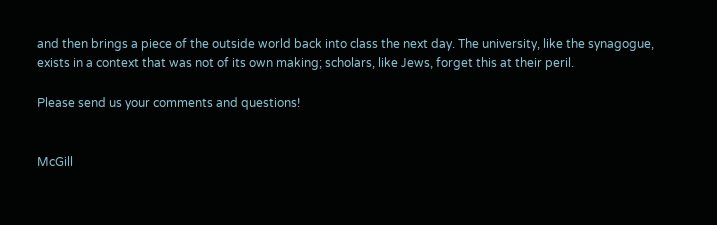and then brings a piece of the outside world back into class the next day. The university, like the synagogue, exists in a context that was not of its own making; scholars, like Jews, forget this at their peril.

Please send us your comments and questions!


McGill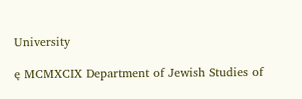University

ę MCMXCIX Department of Jewish Studies of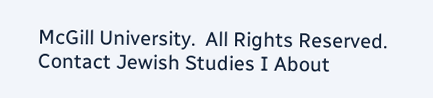McGill University.  All Rights Reserved.
Contact Jewish Studies I About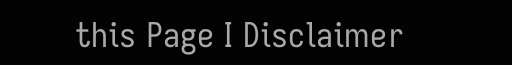this Page I Disclaimer